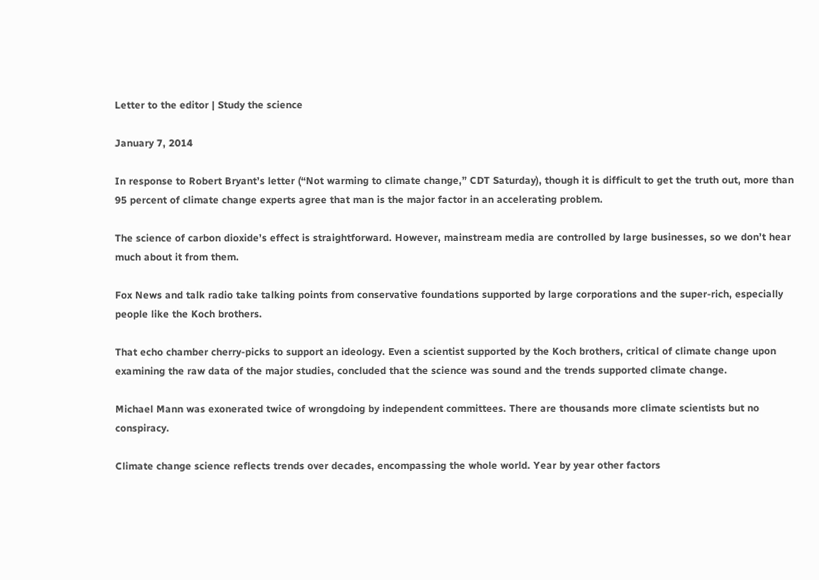Letter to the editor | Study the science

January 7, 2014

In response to Robert Bryant’s letter (“Not warming to climate change,” CDT Saturday), though it is difficult to get the truth out, more than 95 percent of climate change experts agree that man is the major factor in an accelerating problem.

The science of carbon dioxide’s effect is straightforward. However, mainstream media are controlled by large businesses, so we don’t hear much about it from them.

Fox News and talk radio take talking points from conservative foundations supported by large corporations and the super-rich, especially people like the Koch brothers.

That echo chamber cherry-picks to support an ideology. Even a scientist supported by the Koch brothers, critical of climate change upon examining the raw data of the major studies, concluded that the science was sound and the trends supported climate change.

Michael Mann was exonerated twice of wrongdoing by independent committees. There are thousands more climate scientists but no conspiracy.

Climate change science reflects trends over decades, encompassing the whole world. Year by year other factors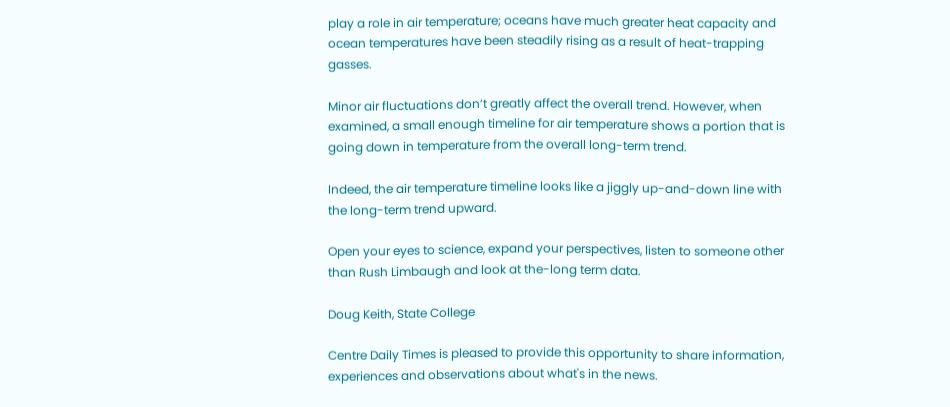play a role in air temperature; oceans have much greater heat capacity and ocean temperatures have been steadily rising as a result of heat-trapping gasses.

Minor air fluctuations don’t greatly affect the overall trend. However, when examined, a small enough timeline for air temperature shows a portion that is going down in temperature from the overall long-term trend.

Indeed, the air temperature timeline looks like a jiggly up-and-down line with the long-term trend upward.

Open your eyes to science, expand your perspectives, listen to someone other than Rush Limbaugh and look at the-long term data.

Doug Keith, State College

Centre Daily Times is pleased to provide this opportunity to share information, experiences and observations about what's in the news.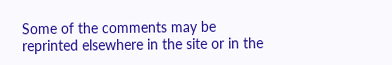Some of the comments may be reprinted elsewhere in the site or in the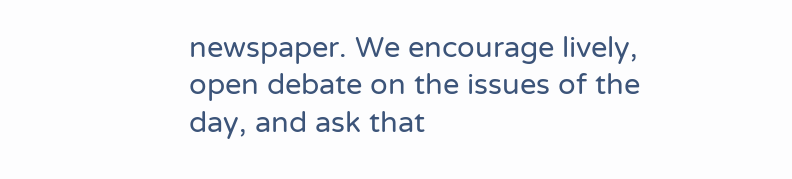newspaper. We encourage lively, open debate on the issues of the day, and ask that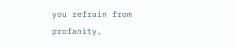you refrain from profanity,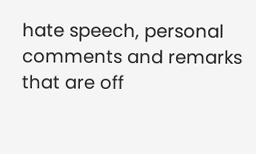hate speech, personal comments and remarks that are off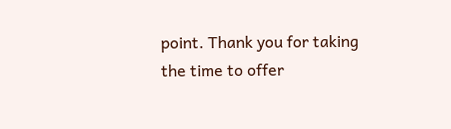point. Thank you for taking the time to offer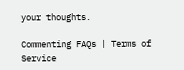your thoughts.

Commenting FAQs | Terms of Service